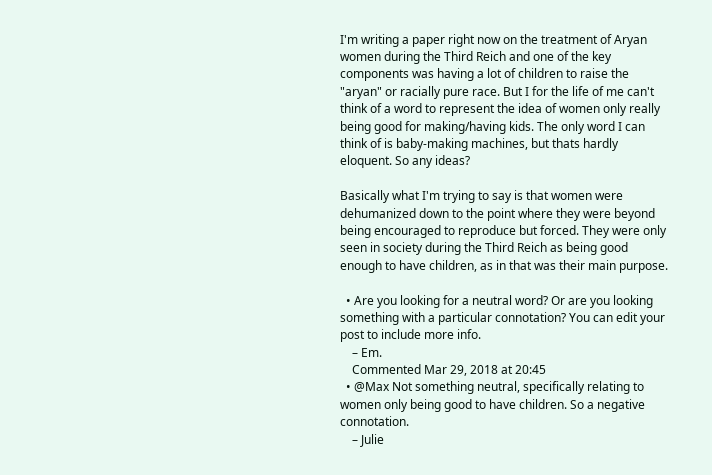I'm writing a paper right now on the treatment of Aryan women during the Third Reich and one of the key components was having a lot of children to raise the "aryan" or racially pure race. But I for the life of me can't think of a word to represent the idea of women only really being good for making/having kids. The only word I can think of is baby-making machines, but thats hardly eloquent. So any ideas?

Basically what I'm trying to say is that women were dehumanized down to the point where they were beyond being encouraged to reproduce but forced. They were only seen in society during the Third Reich as being good enough to have children, as in that was their main purpose.

  • Are you looking for a neutral word? Or are you looking something with a particular connotation? You can edit your post to include more info.
    – Em.
    Commented Mar 29, 2018 at 20:45
  • @Max Not something neutral, specifically relating to women only being good to have children. So a negative connotation.
    – Julie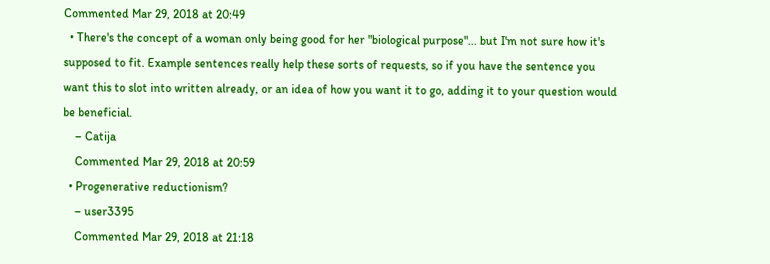Commented Mar 29, 2018 at 20:49
  • There's the concept of a woman only being good for her "biological purpose"... but I'm not sure how it's supposed to fit. Example sentences really help these sorts of requests, so if you have the sentence you want this to slot into written already, or an idea of how you want it to go, adding it to your question would be beneficial.
    – Catija
    Commented Mar 29, 2018 at 20:59
  • Progenerative reductionism?
    – user3395
    Commented Mar 29, 2018 at 21:18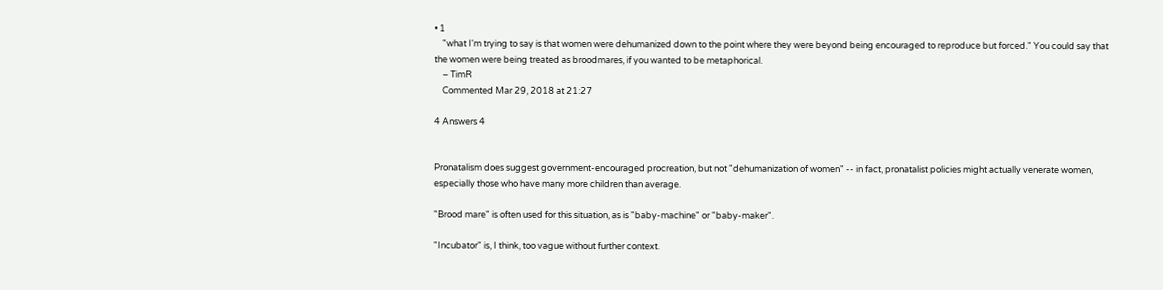• 1
    "what I'm trying to say is that women were dehumanized down to the point where they were beyond being encouraged to reproduce but forced." You could say that the women were being treated as broodmares, if you wanted to be metaphorical.
    – TimR
    Commented Mar 29, 2018 at 21:27

4 Answers 4


Pronatalism does suggest government-encouraged procreation, but not "dehumanization of women" -- in fact, pronatalist policies might actually venerate women, especially those who have many more children than average.

"Brood mare" is often used for this situation, as is "baby-machine" or "baby-maker".

"Incubator" is, I think, too vague without further context.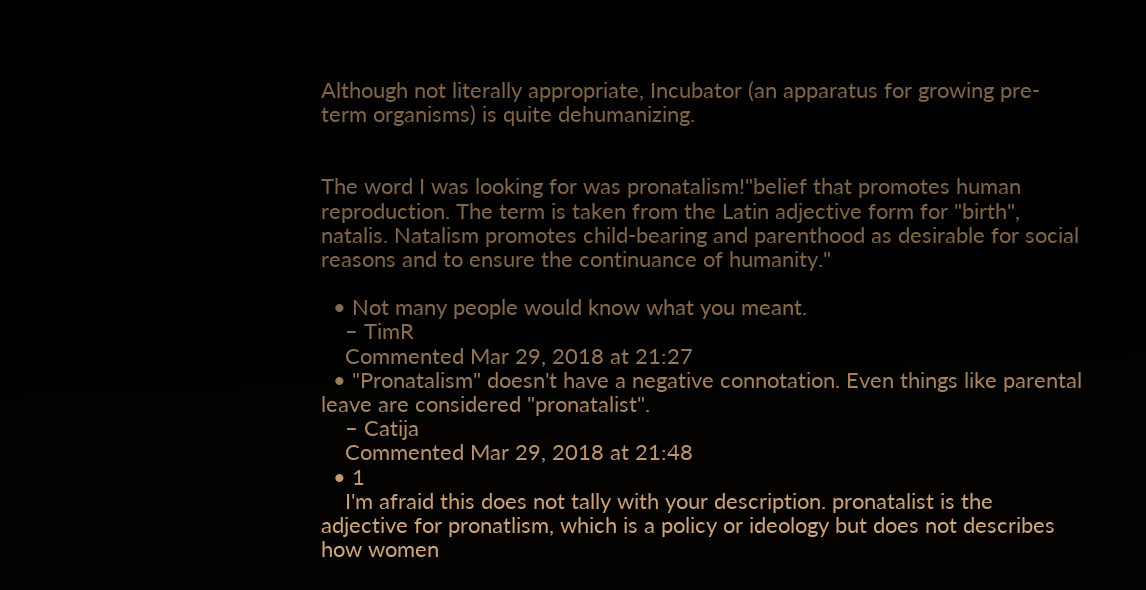Although not literally appropriate, Incubator (an apparatus for growing pre-term organisms) is quite dehumanizing.


The word I was looking for was pronatalism!"belief that promotes human reproduction. The term is taken from the Latin adjective form for "birth", natalis. Natalism promotes child-bearing and parenthood as desirable for social reasons and to ensure the continuance of humanity."

  • Not many people would know what you meant.
    – TimR
    Commented Mar 29, 2018 at 21:27
  • "Pronatalism" doesn't have a negative connotation. Even things like parental leave are considered "pronatalist".
    – Catija
    Commented Mar 29, 2018 at 21:48
  • 1
    I'm afraid this does not tally with your description. pronatalist is the adjective for pronatlism, which is a policy or ideology but does not describes how women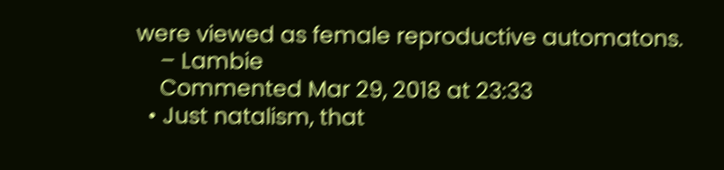were viewed as female reproductive automatons.
    – Lambie
    Commented Mar 29, 2018 at 23:33
  • Just natalism, that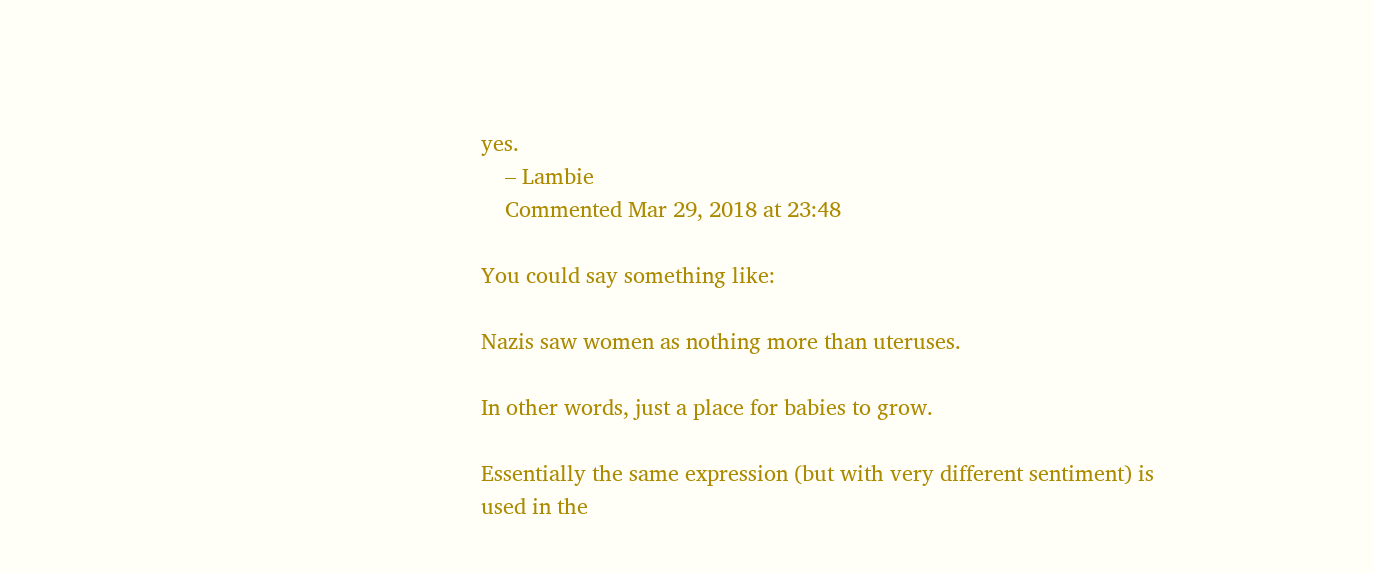yes.
    – Lambie
    Commented Mar 29, 2018 at 23:48

You could say something like:

Nazis saw women as nothing more than uteruses.

In other words, just a place for babies to grow.

Essentially the same expression (but with very different sentiment) is used in the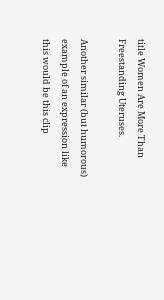title Women Are More Than Freestanding Uteruses.

Another similar (but humorous) example of an expression like this would be this clip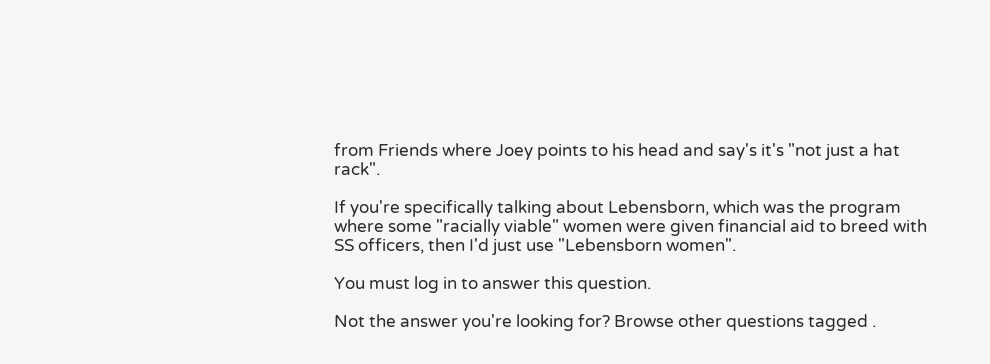from Friends where Joey points to his head and say's it's "not just a hat rack".

If you're specifically talking about Lebensborn, which was the program where some "racially viable" women were given financial aid to breed with SS officers, then I'd just use "Lebensborn women".

You must log in to answer this question.

Not the answer you're looking for? Browse other questions tagged .